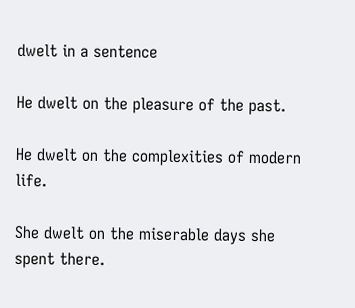dwelt in a sentence

He dwelt on the pleasure of the past.

He dwelt on the complexities of modern life.

She dwelt on the miserable days she spent there.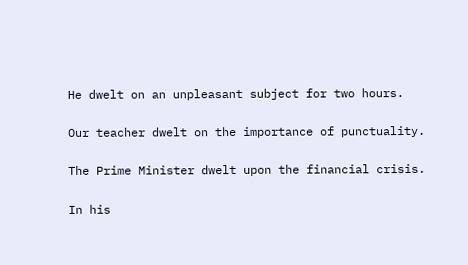He dwelt on an unpleasant subject for two hours.

Our teacher dwelt on the importance of punctuality.

The Prime Minister dwelt upon the financial crisis.

In his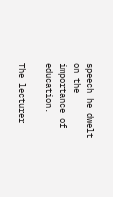speech he dwelt on the importance of education.

The lecturer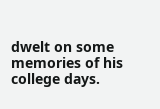dwelt on some memories of his college days.